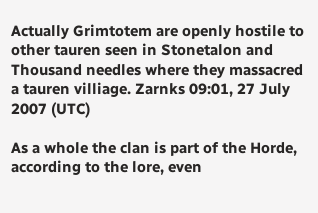Actually Grimtotem are openly hostile to other tauren seen in Stonetalon and Thousand needles where they massacred a tauren villiage. Zarnks 09:01, 27 July 2007 (UTC)

As a whole the clan is part of the Horde, according to the lore, even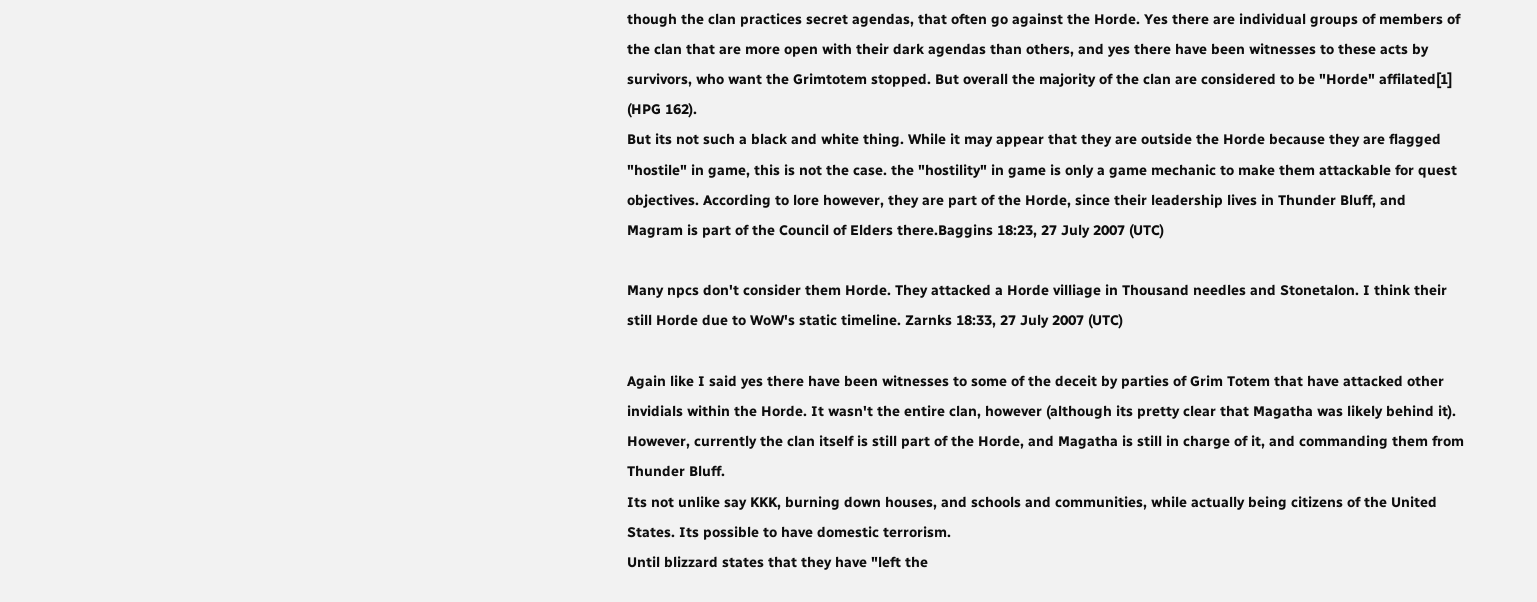though the clan practices secret agendas, that often go against the Horde. Yes there are individual groups of members of the clan that are more open with their dark agendas than others, and yes there have been witnesses to these acts by survivors, who want the Grimtotem stopped. But overall the majority of the clan are considered to be "Horde" affilated[1] (HPG 162).
But its not such a black and white thing. While it may appear that they are outside the Horde because they are flagged "hostile" in game, this is not the case. the "hostility" in game is only a game mechanic to make them attackable for quest objectives. According to lore however, they are part of the Horde, since their leadership lives in Thunder Bluff, and Magram is part of the Council of Elders there.Baggins 18:23, 27 July 2007 (UTC)

Many npcs don't consider them Horde. They attacked a Horde villiage in Thousand needles and Stonetalon. I think their still Horde due to WoW's static timeline. Zarnks 18:33, 27 July 2007 (UTC)

Again like I said yes there have been witnesses to some of the deceit by parties of Grim Totem that have attacked other invidials within the Horde. It wasn't the entire clan, however (although its pretty clear that Magatha was likely behind it). However, currently the clan itself is still part of the Horde, and Magatha is still in charge of it, and commanding them from Thunder Bluff.
Its not unlike say KKK, burning down houses, and schools and communities, while actually being citizens of the United States. Its possible to have domestic terrorism.
Until blizzard states that they have "left the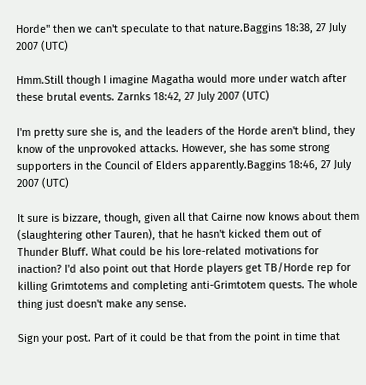Horde" then we can't speculate to that nature.Baggins 18:38, 27 July 2007 (UTC)

Hmm.Still though I imagine Magatha would more under watch after these brutal events. Zarnks 18:42, 27 July 2007 (UTC)

I'm pretty sure she is, and the leaders of the Horde aren't blind, they know of the unprovoked attacks. However, she has some strong supporters in the Council of Elders apparently.Baggins 18:46, 27 July 2007 (UTC)

It sure is bizzare, though, given all that Cairne now knows about them (slaughtering other Tauren), that he hasn't kicked them out of Thunder Bluff. What could be his lore-related motivations for inaction? I'd also point out that Horde players get TB/Horde rep for killing Grimtotems and completing anti-Grimtotem quests. The whole thing just doesn't make any sense.

Sign your post. Part of it could be that from the point in time that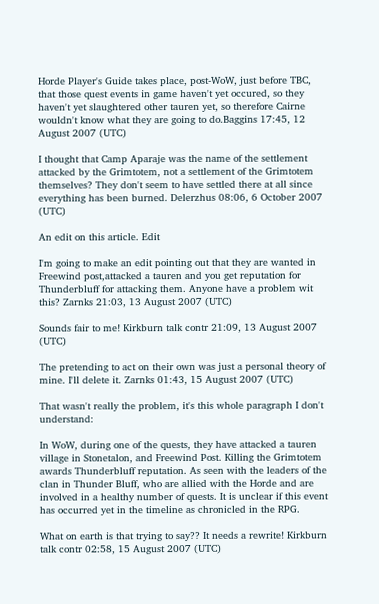Horde Player's Guide takes place, post-WoW, just before TBC, that those quest events in game haven't yet occured, so they haven't yet slaughtered other tauren yet, so therefore Cairne wouldn't know what they are going to do.Baggins 17:45, 12 August 2007 (UTC)

I thought that Camp Aparaje was the name of the settlement attacked by the Grimtotem, not a settlement of the Grimtotem themselves? They don't seem to have settled there at all since everything has been burned. Delerzhus 08:06, 6 October 2007 (UTC)

An edit on this article. Edit

I'm going to make an edit pointing out that they are wanted in Freewind post,attacked a tauren and you get reputation for Thunderbluff for attacking them. Anyone have a problem wit this? Zarnks 21:03, 13 August 2007 (UTC)

Sounds fair to me! Kirkburn talk contr 21:09, 13 August 2007 (UTC)

The pretending to act on their own was just a personal theory of mine. I'll delete it. Zarnks 01:43, 15 August 2007 (UTC)

That wasn't really the problem, it's this whole paragraph I don't understand:

In WoW, during one of the quests, they have attacked a tauren village in Stonetalon, and Freewind Post. Killing the Grimtotem awards Thunderbluff reputation. As seen with the leaders of the clan in Thunder Bluff, who are allied with the Horde and are involved in a healthy number of quests. It is unclear if this event has occurred yet in the timeline as chronicled in the RPG.

What on earth is that trying to say?? It needs a rewrite! Kirkburn talk contr 02:58, 15 August 2007 (UTC)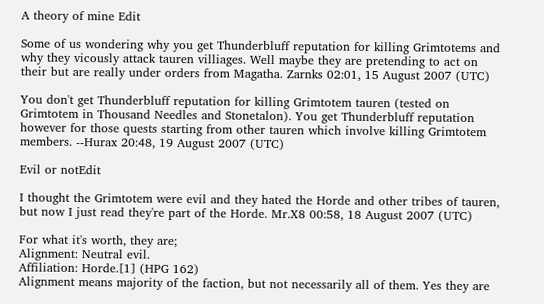A theory of mine Edit

Some of us wondering why you get Thunderbluff reputation for killing Grimtotems and why they vicously attack tauren villiages. Well maybe they are pretending to act on their but are really under orders from Magatha. Zarnks 02:01, 15 August 2007 (UTC)

You don't get Thunderbluff reputation for killing Grimtotem tauren (tested on Grimtotem in Thousand Needles and Stonetalon). You get Thunderbluff reputation however for those quests starting from other tauren which involve killing Grimtotem members. --Hurax 20:48, 19 August 2007 (UTC)

Evil or notEdit

I thought the Grimtotem were evil and they hated the Horde and other tribes of tauren, but now I just read they're part of the Horde. Mr.X8 00:58, 18 August 2007 (UTC)

For what it's worth, they are;
Alignment: Neutral evil.
Affiliation: Horde.[1] (HPG 162)
Alignment means majority of the faction, but not necessarily all of them. Yes they are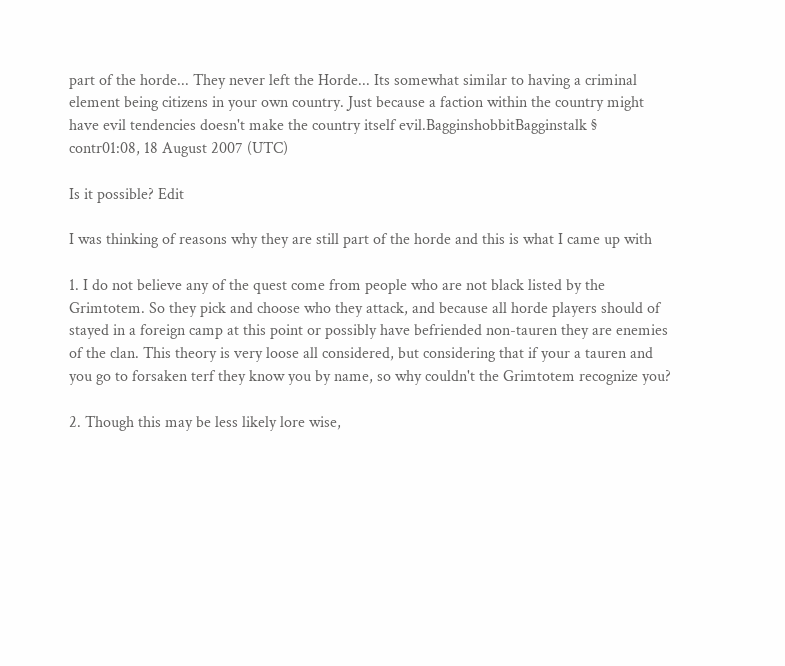part of the horde... They never left the Horde... Its somewhat similar to having a criminal element being citizens in your own country. Just because a faction within the country might have evil tendencies doesn't make the country itself evil.BagginshobbitBagginstalk § contr01:08, 18 August 2007 (UTC)

Is it possible? Edit

I was thinking of reasons why they are still part of the horde and this is what I came up with

1. I do not believe any of the quest come from people who are not black listed by the Grimtotem. So they pick and choose who they attack, and because all horde players should of stayed in a foreign camp at this point or possibly have befriended non-tauren they are enemies of the clan. This theory is very loose all considered, but considering that if your a tauren and you go to forsaken terf they know you by name, so why couldn't the Grimtotem recognize you?

2. Though this may be less likely lore wise,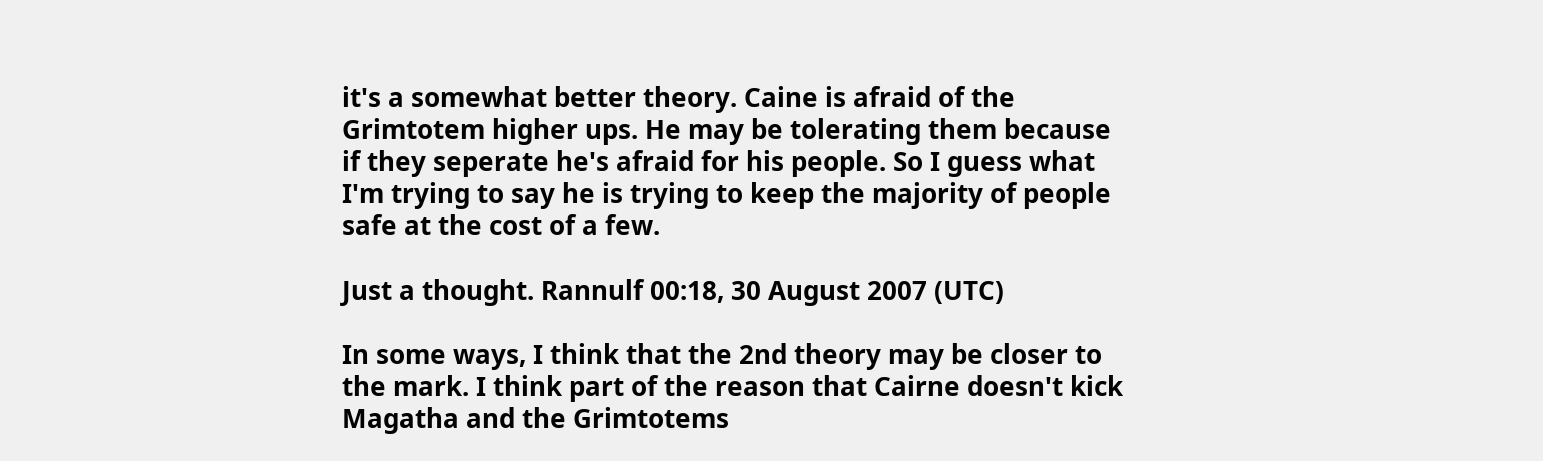it's a somewhat better theory. Caine is afraid of the Grimtotem higher ups. He may be tolerating them because if they seperate he's afraid for his people. So I guess what I'm trying to say he is trying to keep the majority of people safe at the cost of a few.

Just a thought. Rannulf 00:18, 30 August 2007 (UTC)

In some ways, I think that the 2nd theory may be closer to the mark. I think part of the reason that Cairne doesn't kick Magatha and the Grimtotems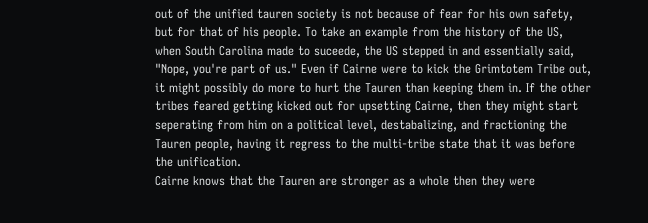out of the unified tauren society is not because of fear for his own safety, but for that of his people. To take an example from the history of the US, when South Carolina made to suceede, the US stepped in and essentially said, "Nope, you're part of us." Even if Cairne were to kick the Grimtotem Tribe out, it might possibly do more to hurt the Tauren than keeping them in. If the other tribes feared getting kicked out for upsetting Cairne, then they might start seperating from him on a political level, destabalizing, and fractioning the Tauren people, having it regress to the multi-tribe state that it was before the unification.
Cairne knows that the Tauren are stronger as a whole then they were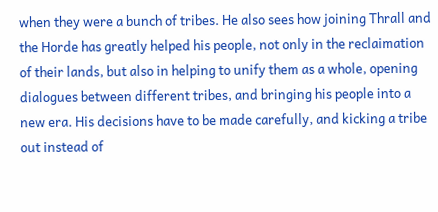when they were a bunch of tribes. He also sees how joining Thrall and the Horde has greatly helped his people, not only in the reclaimation of their lands, but also in helping to unify them as a whole, opening dialogues between different tribes, and bringing his people into a new era. His decisions have to be made carefully, and kicking a tribe out instead of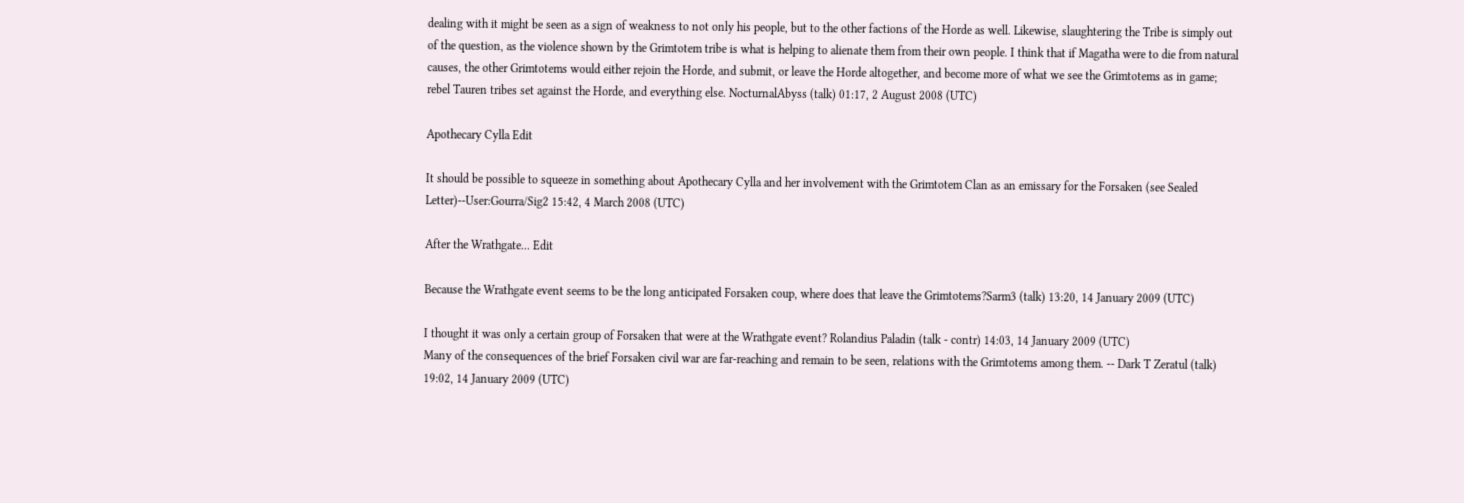dealing with it might be seen as a sign of weakness to not only his people, but to the other factions of the Horde as well. Likewise, slaughtering the Tribe is simply out of the question, as the violence shown by the Grimtotem tribe is what is helping to alienate them from their own people. I think that if Magatha were to die from natural causes, the other Grimtotems would either rejoin the Horde, and submit, or leave the Horde altogether, and become more of what we see the Grimtotems as in game; rebel Tauren tribes set against the Horde, and everything else. NocturnalAbyss (talk) 01:17, 2 August 2008 (UTC)

Apothecary Cylla Edit

It should be possible to squeeze in something about Apothecary Cylla and her involvement with the Grimtotem Clan as an emissary for the Forsaken (see Sealed Letter)--User:Gourra/Sig2 15:42, 4 March 2008 (UTC)

After the Wrathgate... Edit

Because the Wrathgate event seems to be the long anticipated Forsaken coup, where does that leave the Grimtotems?Sarm3 (talk) 13:20, 14 January 2009 (UTC)

I thought it was only a certain group of Forsaken that were at the Wrathgate event? Rolandius Paladin (talk - contr) 14:03, 14 January 2009 (UTC)
Many of the consequences of the brief Forsaken civil war are far-reaching and remain to be seen, relations with the Grimtotems among them. -- Dark T Zeratul (talk) 19:02, 14 January 2009 (UTC)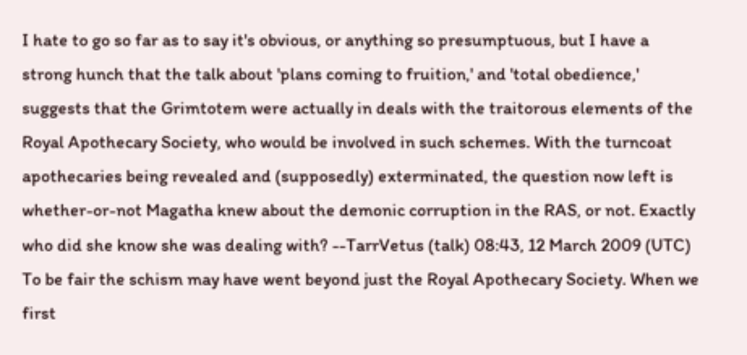I hate to go so far as to say it's obvious, or anything so presumptuous, but I have a strong hunch that the talk about 'plans coming to fruition,' and 'total obedience,' suggests that the Grimtotem were actually in deals with the traitorous elements of the Royal Apothecary Society, who would be involved in such schemes. With the turncoat apothecaries being revealed and (supposedly) exterminated, the question now left is whether-or-not Magatha knew about the demonic corruption in the RAS, or not. Exactly who did she know she was dealing with? --TarrVetus (talk) 08:43, 12 March 2009 (UTC)
To be fair the schism may have went beyond just the Royal Apothecary Society. When we first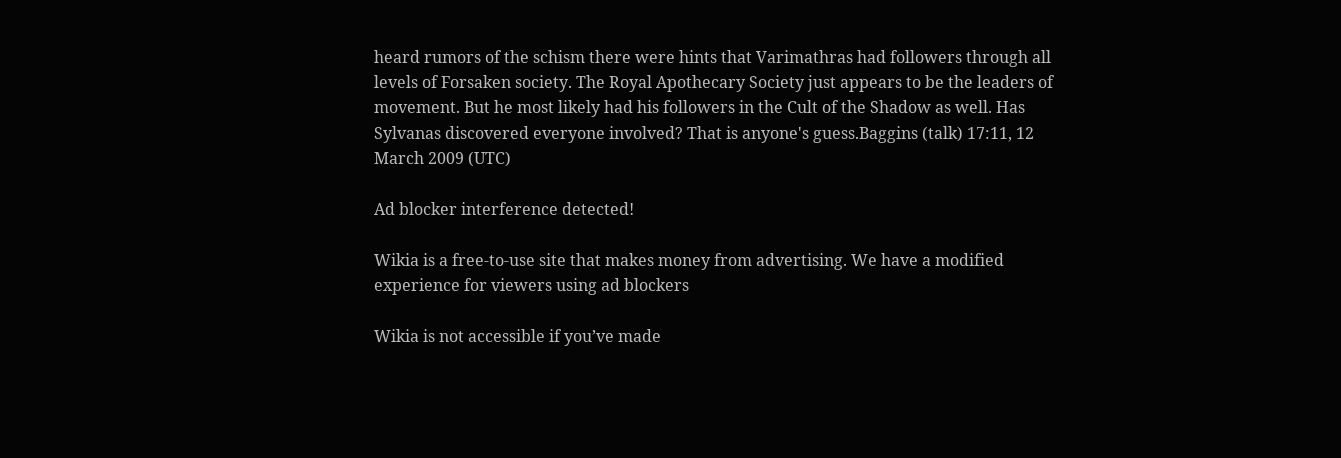heard rumors of the schism there were hints that Varimathras had followers through all levels of Forsaken society. The Royal Apothecary Society just appears to be the leaders of movement. But he most likely had his followers in the Cult of the Shadow as well. Has Sylvanas discovered everyone involved? That is anyone's guess.Baggins (talk) 17:11, 12 March 2009 (UTC)

Ad blocker interference detected!

Wikia is a free-to-use site that makes money from advertising. We have a modified experience for viewers using ad blockers

Wikia is not accessible if you’ve made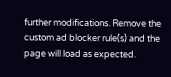further modifications. Remove the custom ad blocker rule(s) and the page will load as expected.